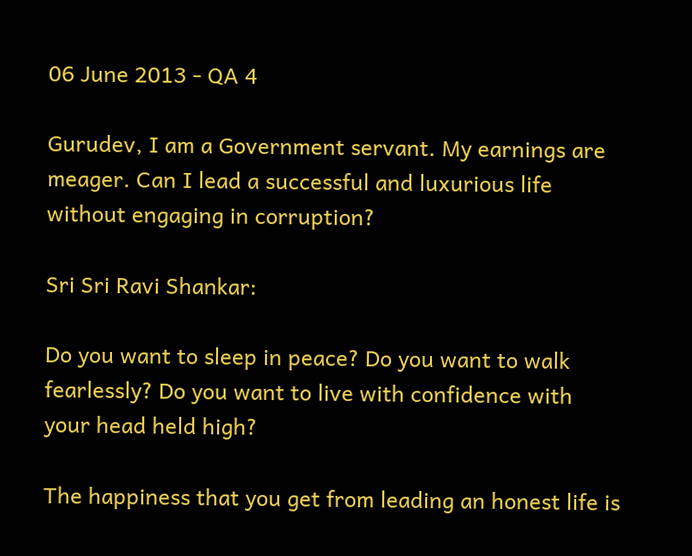06 June 2013 - QA 4

Gurudev, I am a Government servant. My earnings are meager. Can I lead a successful and luxurious life without engaging in corruption?

Sri Sri Ravi Shankar:

Do you want to sleep in peace? Do you want to walk fearlessly? Do you want to live with confidence with your head held high?

The happiness that you get from leading an honest life is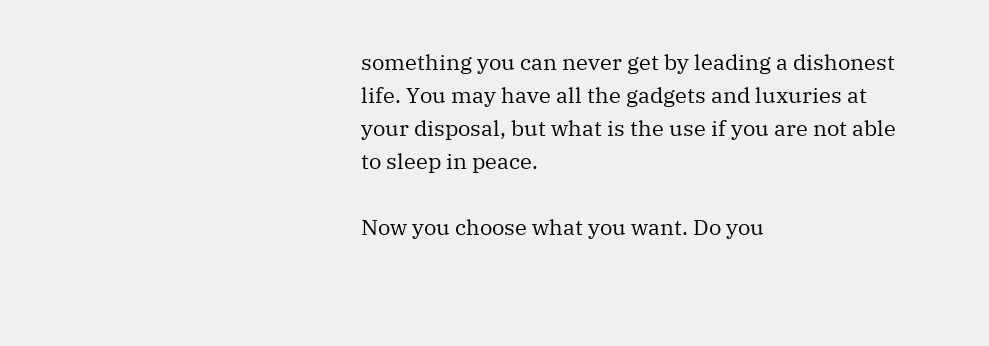something you can never get by leading a dishonest life. You may have all the gadgets and luxuries at your disposal, but what is the use if you are not able to sleep in peace.

Now you choose what you want. Do you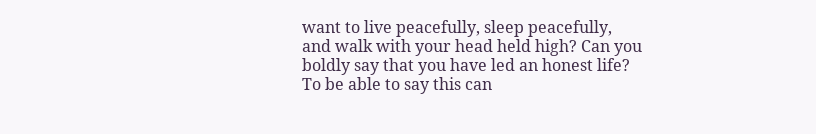want to live peacefully, sleep peacefully, and walk with your head held high? Can you boldly say that you have led an honest life?
To be able to say this can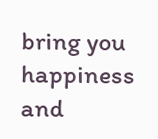bring you happiness and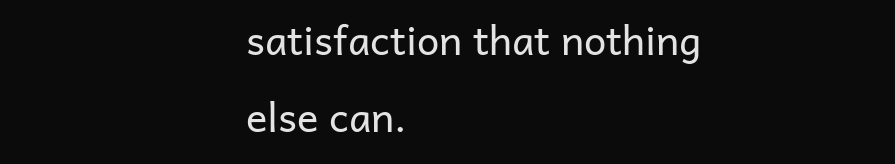satisfaction that nothing else can.